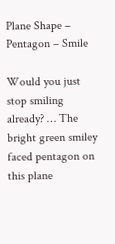Plane Shape – Pentagon – Smile

Would you just stop smiling already? … The bright green smiley faced pentagon on this plane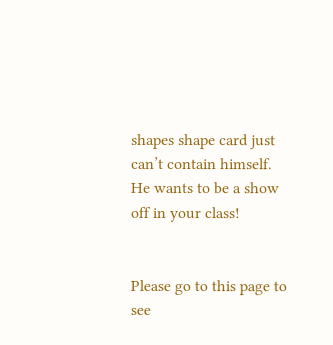shapes shape card just can’t contain himself. He wants to be a show off in your class!


Please go to this page to see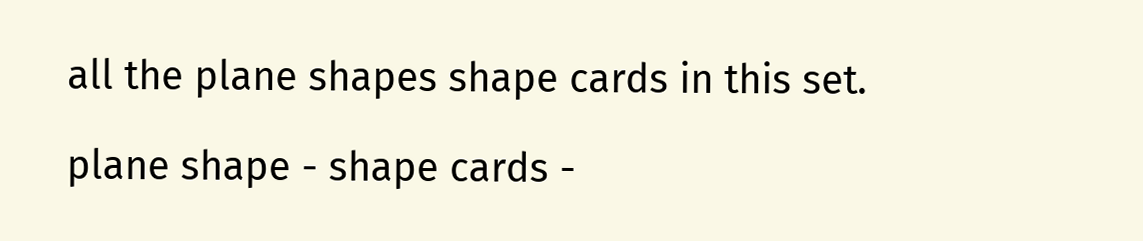all the plane shapes shape cards in this set.

plane shape - shape cards -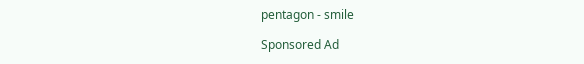pentagon - smile

Sponsored Ad